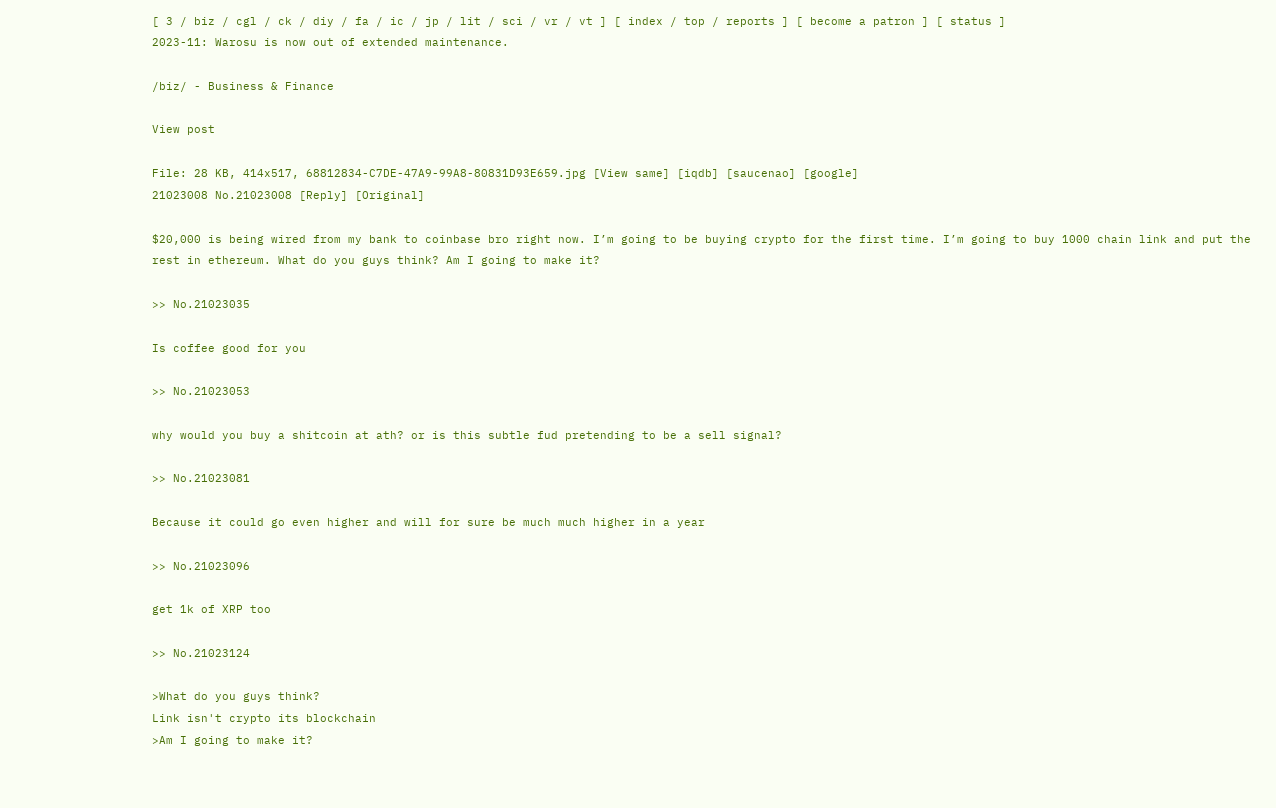[ 3 / biz / cgl / ck / diy / fa / ic / jp / lit / sci / vr / vt ] [ index / top / reports ] [ become a patron ] [ status ]
2023-11: Warosu is now out of extended maintenance.

/biz/ - Business & Finance

View post

File: 28 KB, 414x517, 68812834-C7DE-47A9-99A8-80831D93E659.jpg [View same] [iqdb] [saucenao] [google]
21023008 No.21023008 [Reply] [Original]

$20,000 is being wired from my bank to coinbase bro right now. I’m going to be buying crypto for the first time. I’m going to buy 1000 chain link and put the rest in ethereum. What do you guys think? Am I going to make it?

>> No.21023035

Is coffee good for you

>> No.21023053

why would you buy a shitcoin at ath? or is this subtle fud pretending to be a sell signal?

>> No.21023081

Because it could go even higher and will for sure be much much higher in a year

>> No.21023096

get 1k of XRP too

>> No.21023124

>What do you guys think?
Link isn't crypto its blockchain
>Am I going to make it?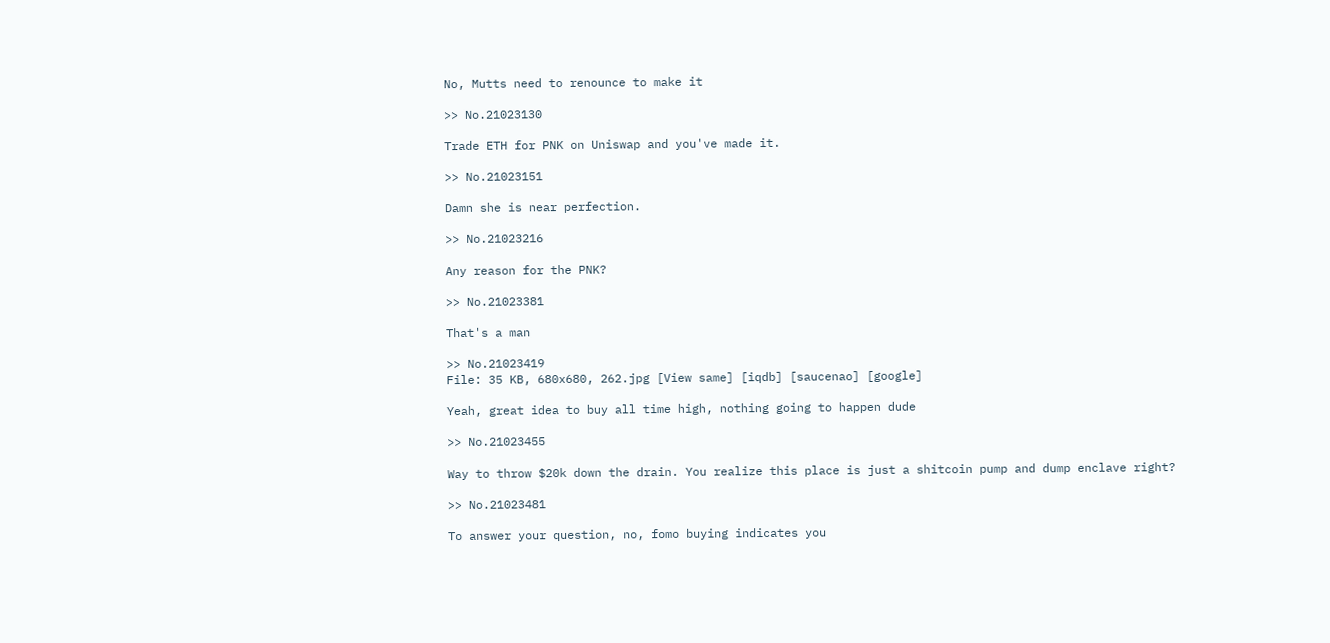No, Mutts need to renounce to make it

>> No.21023130

Trade ETH for PNK on Uniswap and you've made it.

>> No.21023151

Damn she is near perfection.

>> No.21023216

Any reason for the PNK?

>> No.21023381

That's a man

>> No.21023419
File: 35 KB, 680x680, 262.jpg [View same] [iqdb] [saucenao] [google]

Yeah, great idea to buy all time high, nothing going to happen dude

>> No.21023455

Way to throw $20k down the drain. You realize this place is just a shitcoin pump and dump enclave right?

>> No.21023481

To answer your question, no, fomo buying indicates you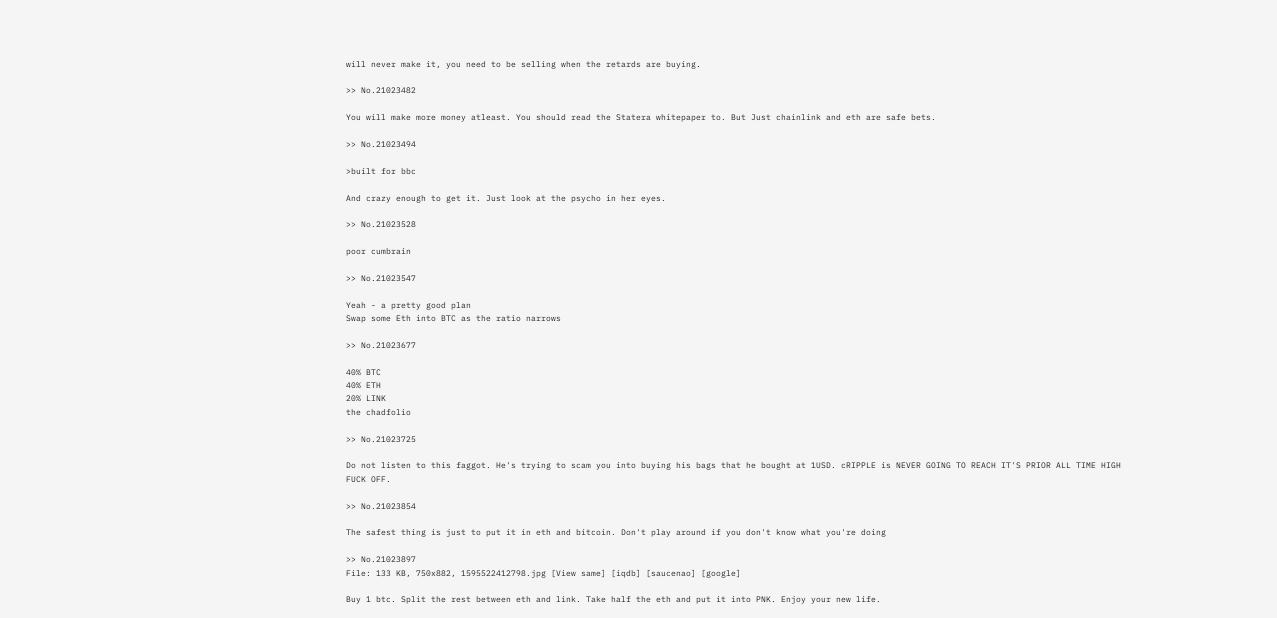will never make it, you need to be selling when the retards are buying.

>> No.21023482

You will make more money atleast. You should read the Statera whitepaper to. But Just chainlink and eth are safe bets.

>> No.21023494

>built for bbc

And crazy enough to get it. Just look at the psycho in her eyes.

>> No.21023528

poor cumbrain

>> No.21023547

Yeah - a pretty good plan
Swap some Eth into BTC as the ratio narrows

>> No.21023677

40% BTC
40% ETH
20% LINK
the chadfolio

>> No.21023725

Do not listen to this faggot. He's trying to scam you into buying his bags that he bought at 1USD. cRIPPLE is NEVER GOING TO REACH IT'S PRIOR ALL TIME HIGH FUCK OFF.

>> No.21023854

The safest thing is just to put it in eth and bitcoin. Don't play around if you don't know what you're doing

>> No.21023897
File: 133 KB, 750x882, 1595522412798.jpg [View same] [iqdb] [saucenao] [google]

Buy 1 btc. Split the rest between eth and link. Take half the eth and put it into PNK. Enjoy your new life.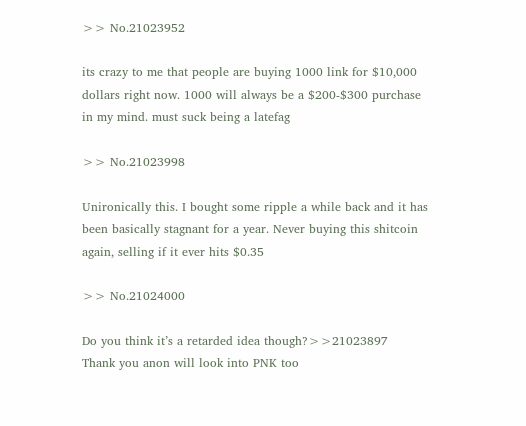>> No.21023952

its crazy to me that people are buying 1000 link for $10,000 dollars right now. 1000 will always be a $200-$300 purchase in my mind. must suck being a latefag

>> No.21023998

Unironically this. I bought some ripple a while back and it has been basically stagnant for a year. Never buying this shitcoin again, selling if it ever hits $0.35

>> No.21024000

Do you think it’s a retarded idea though?>>21023897
Thank you anon will look into PNK too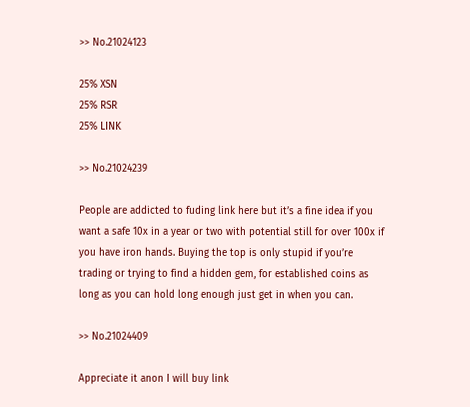>> No.21024123

25% XSN
25% RSR
25% LINK

>> No.21024239

People are addicted to fuding link here but it’s a fine idea if you want a safe 10x in a year or two with potential still for over 100x if you have iron hands. Buying the top is only stupid if you’re trading or trying to find a hidden gem, for established coins as long as you can hold long enough just get in when you can.

>> No.21024409

Appreciate it anon I will buy link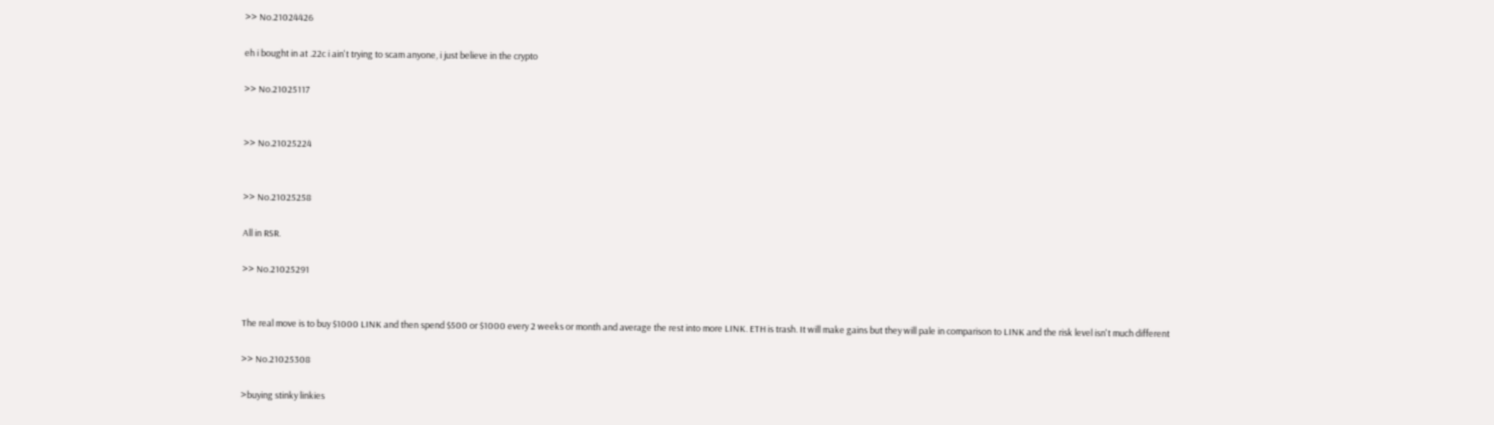>> No.21024426

eh i bought in at .22c i ain't trying to scam anyone, i just believe in the crypto

>> No.21025117


>> No.21025224


>> No.21025258

All in RSR.

>> No.21025291


The real move is to buy $1000 LINK and then spend $500 or $1000 every 2 weeks or month and average the rest into more LINK. ETH is trash. It will make gains but they will pale in comparison to LINK and the risk level isn't much different

>> No.21025308

>buying stinky linkies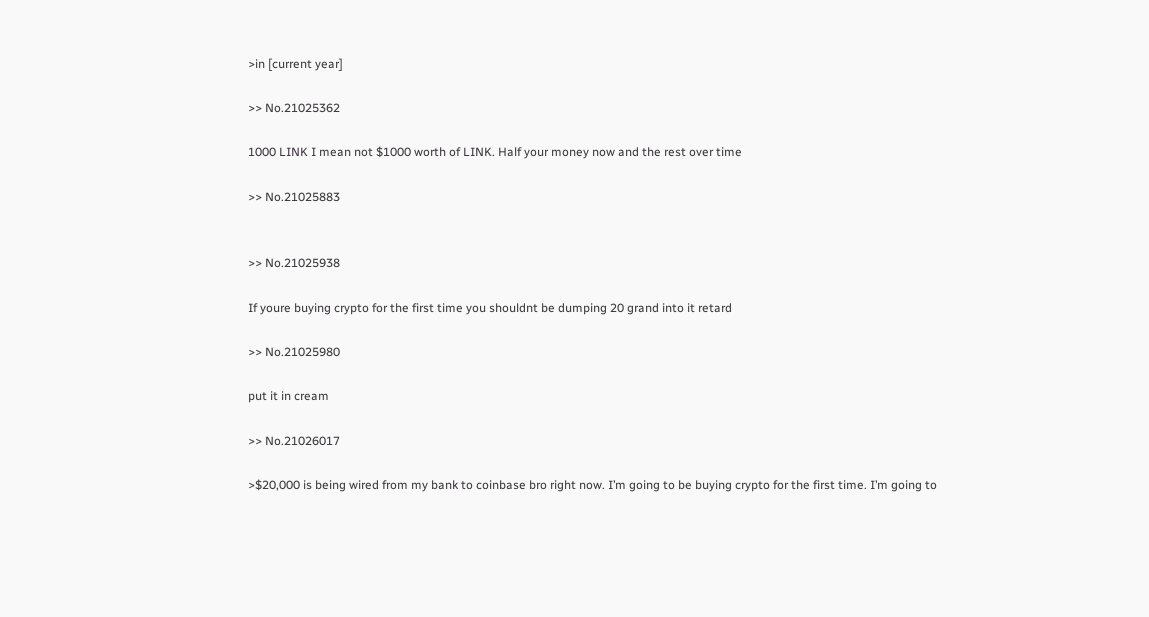>in [current year]

>> No.21025362

1000 LINK I mean not $1000 worth of LINK. Half your money now and the rest over time

>> No.21025883


>> No.21025938

If youre buying crypto for the first time you shouldnt be dumping 20 grand into it retard

>> No.21025980

put it in cream

>> No.21026017

>$20,000 is being wired from my bank to coinbase bro right now. I’m going to be buying crypto for the first time. I’m going to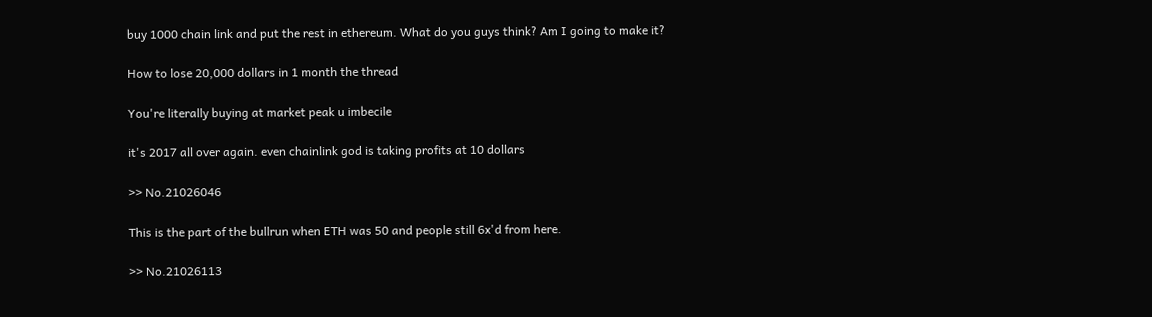buy 1000 chain link and put the rest in ethereum. What do you guys think? Am I going to make it?

How to lose 20,000 dollars in 1 month the thread

You're literally buying at market peak u imbecile

it's 2017 all over again. even chainlink god is taking profits at 10 dollars

>> No.21026046

This is the part of the bullrun when ETH was 50 and people still 6x'd from here.

>> No.21026113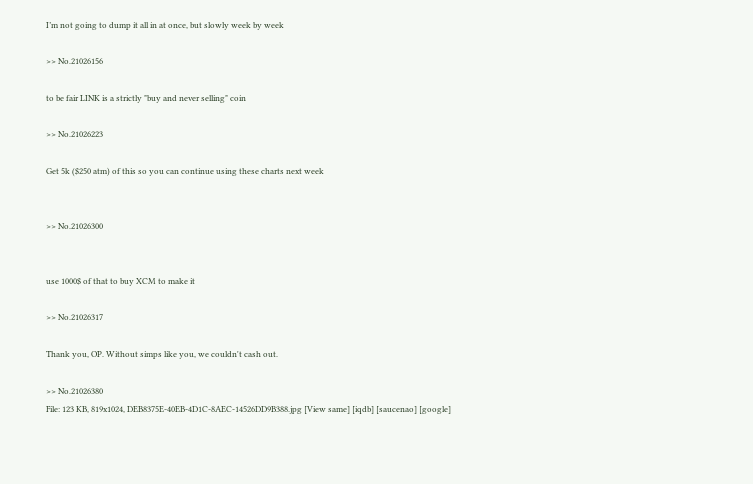I’m not going to dump it all in at once, but slowly week by week

>> No.21026156

to be fair LINK is a strictly "buy and never selling" coin

>> No.21026223

Get 5k ($250 atm) of this so you can continue using these charts next week


>> No.21026300


use 1000$ of that to buy XCM to make it

>> No.21026317

Thank you, OP. Without simps like you, we couldn't cash out.

>> No.21026380
File: 123 KB, 819x1024, DEB8375E-40EB-4D1C-8AEC-14526DD9B388.jpg [View same] [iqdb] [saucenao] [google]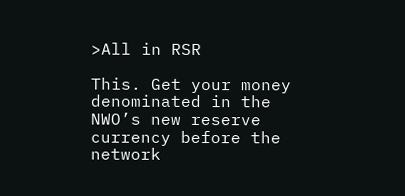>All in RSR

This. Get your money denominated in the NWO’s new reserve currency before the network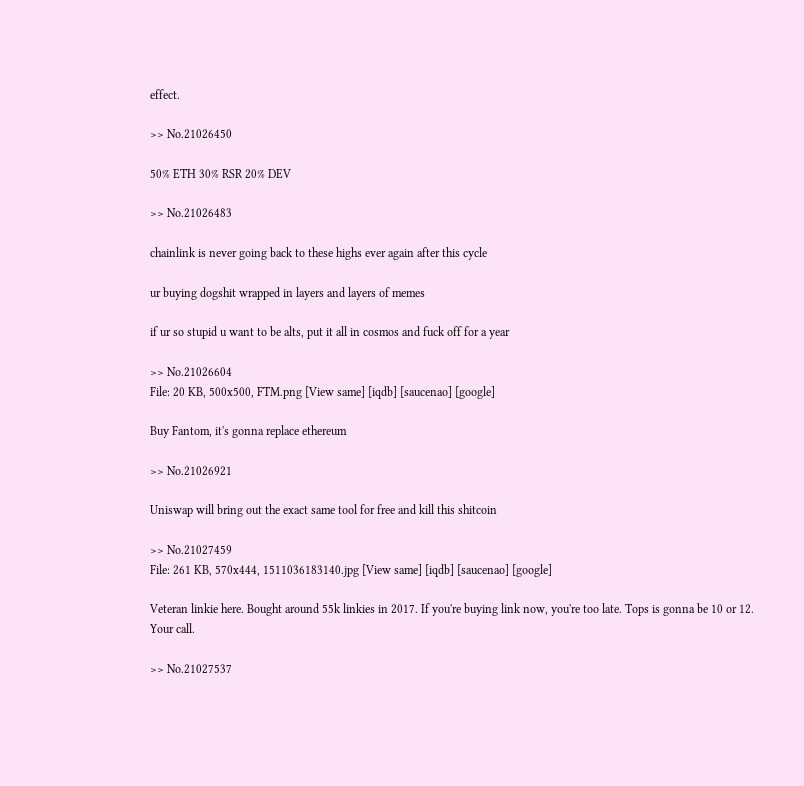effect.

>> No.21026450

50% ETH 30% RSR 20% DEV

>> No.21026483

chainlink is never going back to these highs ever again after this cycle

ur buying dogshit wrapped in layers and layers of memes

if ur so stupid u want to be alts, put it all in cosmos and fuck off for a year

>> No.21026604
File: 20 KB, 500x500, FTM.png [View same] [iqdb] [saucenao] [google]

Buy Fantom, it's gonna replace ethereum

>> No.21026921

Uniswap will bring out the exact same tool for free and kill this shitcoin

>> No.21027459
File: 261 KB, 570x444, 1511036183140.jpg [View same] [iqdb] [saucenao] [google]

Veteran linkie here. Bought around 55k linkies in 2017. If you're buying link now, you're too late. Tops is gonna be 10 or 12. Your call.

>> No.21027537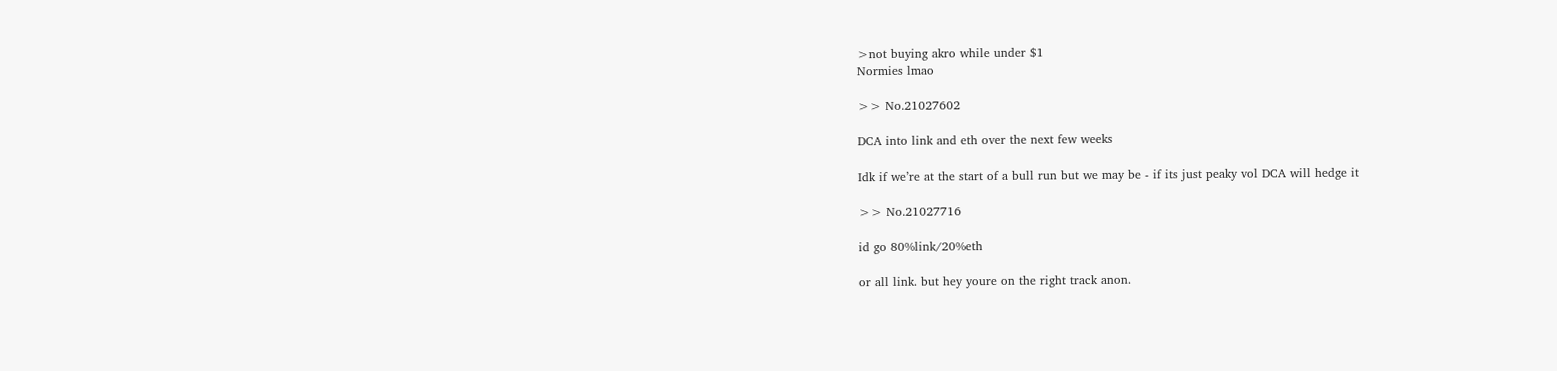>not buying akro while under $1
Normies lmao

>> No.21027602

DCA into link and eth over the next few weeks

Idk if we’re at the start of a bull run but we may be - if its just peaky vol DCA will hedge it

>> No.21027716

id go 80%link/20%eth

or all link. but hey youre on the right track anon.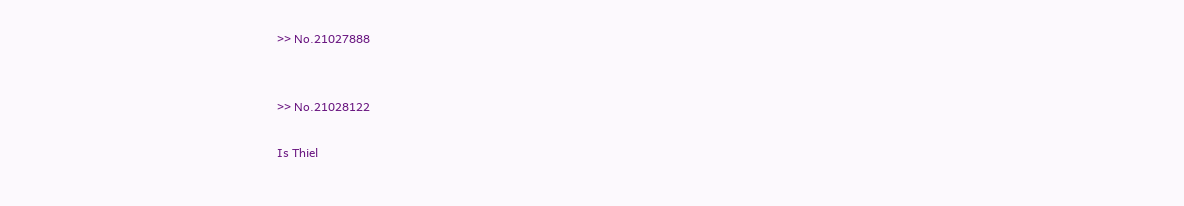>> No.21027888


>> No.21028122

Is Thiel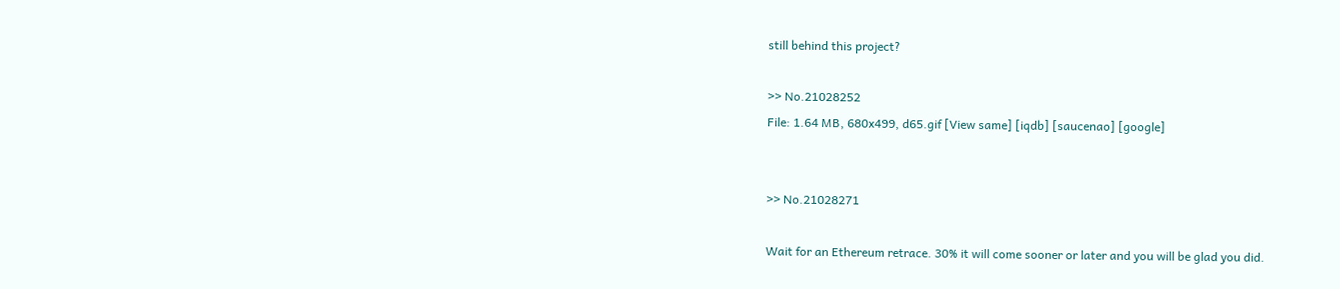still behind this project?

>> No.21028252
File: 1.64 MB, 680x499, d65.gif [View same] [iqdb] [saucenao] [google]


>> No.21028271

Wait for an Ethereum retrace. 30% it will come sooner or later and you will be glad you did.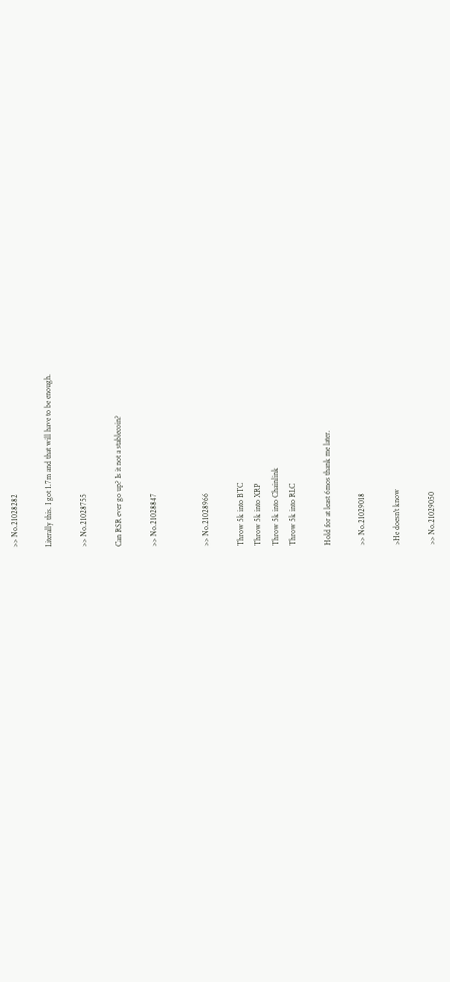>> No.21028282

Literally this. I got 1.7m and that will have to be enough.

>> No.21028755

Can RSR ever go up? Is it not a stablecoin?

>> No.21028847


>> No.21028966

Throw 5k into BTC
Throw 5k into XRP
Throw 5k into Chainlink
Throw 5k into RLC

Hold for at least 6mos thank me later.

>> No.21029018

>He doesn't know

>> No.21029050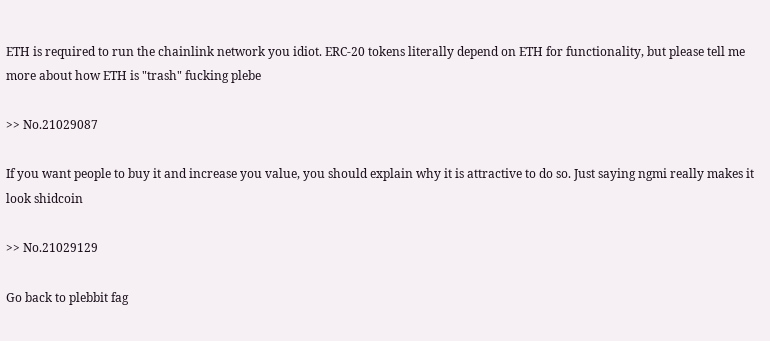ETH is required to run the chainlink network you idiot. ERC-20 tokens literally depend on ETH for functionality, but please tell me more about how ETH is "trash" fucking plebe

>> No.21029087

If you want people to buy it and increase you value, you should explain why it is attractive to do so. Just saying ngmi really makes it look shidcoin

>> No.21029129

Go back to plebbit fag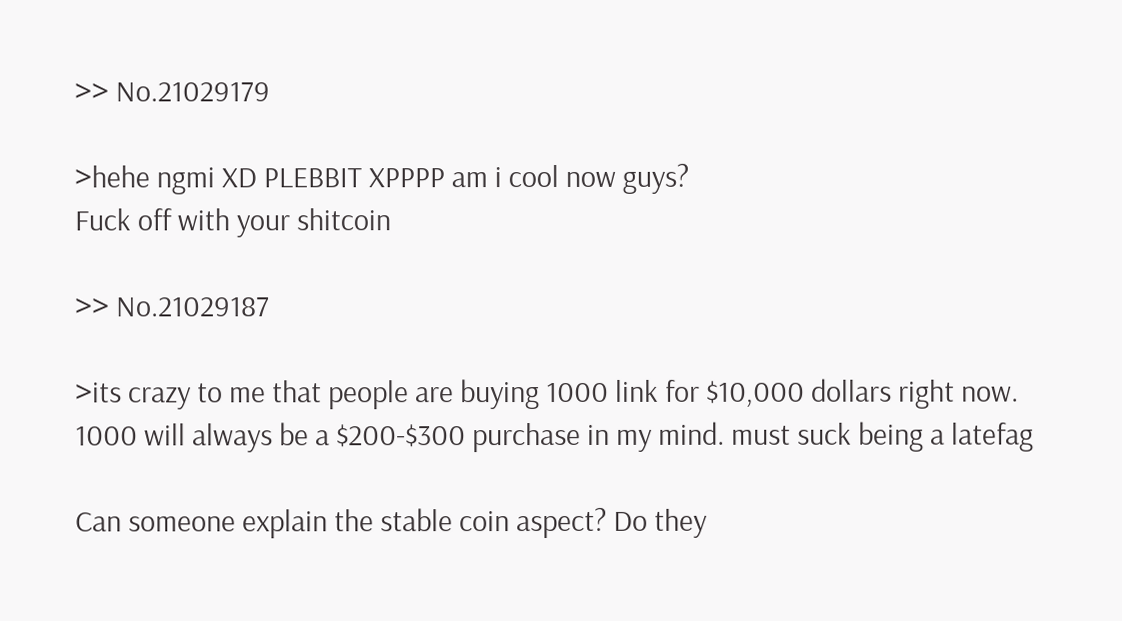>> No.21029179

>hehe ngmi XD PLEBBIT XPPPP am i cool now guys?
Fuck off with your shitcoin

>> No.21029187

>its crazy to me that people are buying 1000 link for $10,000 dollars right now. 1000 will always be a $200-$300 purchase in my mind. must suck being a latefag

Can someone explain the stable coin aspect? Do they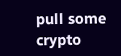pull some crypto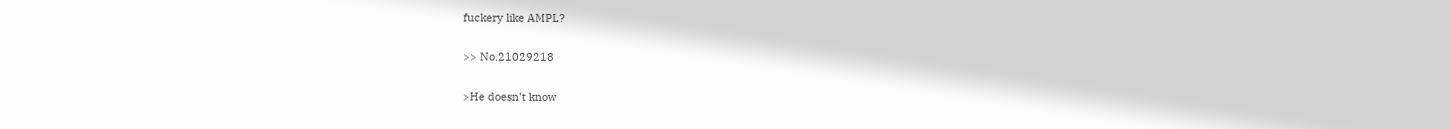fuckery like AMPL?

>> No.21029218

>He doesn't know